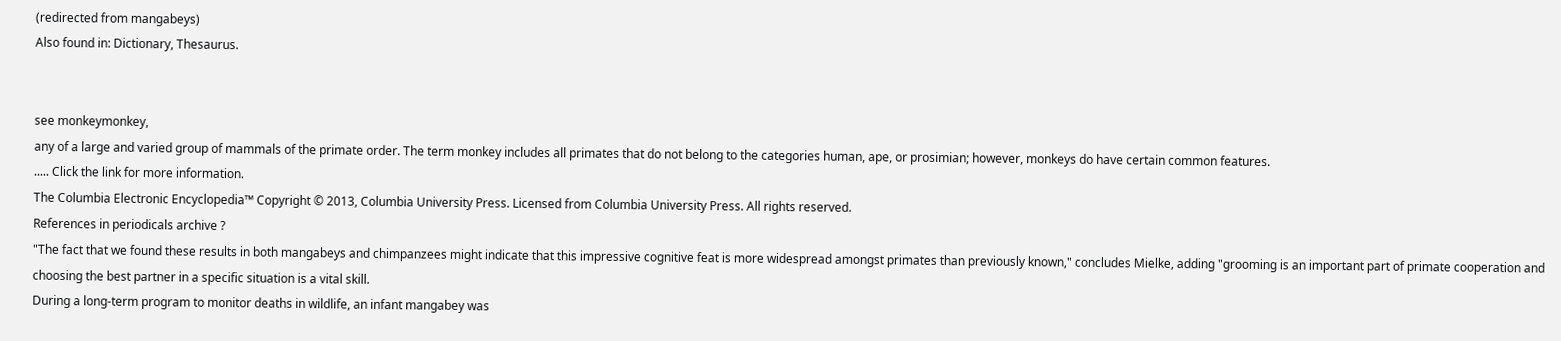(redirected from mangabeys)
Also found in: Dictionary, Thesaurus.


see monkeymonkey,
any of a large and varied group of mammals of the primate order. The term monkey includes all primates that do not belong to the categories human, ape, or prosimian; however, monkeys do have certain common features.
..... Click the link for more information.
The Columbia Electronic Encyclopedia™ Copyright © 2013, Columbia University Press. Licensed from Columbia University Press. All rights reserved.
References in periodicals archive ?
"The fact that we found these results in both mangabeys and chimpanzees might indicate that this impressive cognitive feat is more widespread amongst primates than previously known," concludes Mielke, adding "grooming is an important part of primate cooperation and choosing the best partner in a specific situation is a vital skill.
During a long-term program to monitor deaths in wildlife, an infant mangabey was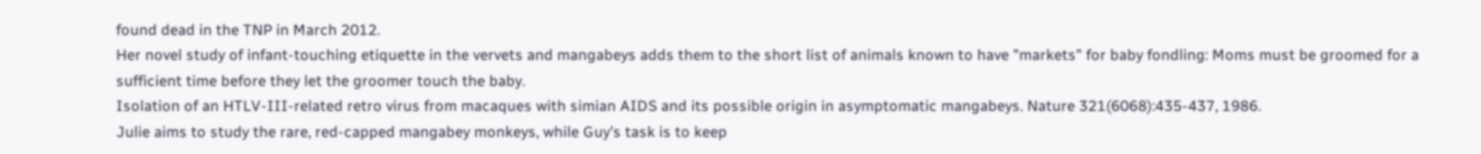found dead in the TNP in March 2012.
Her novel study of infant-touching etiquette in the vervets and mangabeys adds them to the short list of animals known to have "markets" for baby fondling: Moms must be groomed for a sufficient time before they let the groomer touch the baby.
Isolation of an HTLV-III-related retro virus from macaques with simian AIDS and its possible origin in asymptomatic mangabeys. Nature 321(6068):435-437, 1986.
Julie aims to study the rare, red-capped mangabey monkeys, while Guy's task is to keep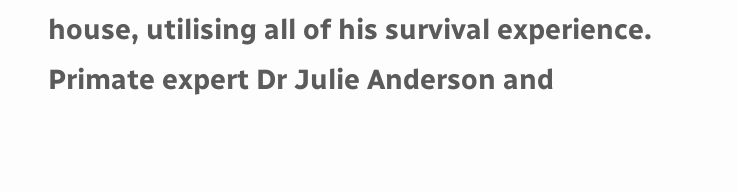house, utilising all of his survival experience.
Primate expert Dr Julie Anderson and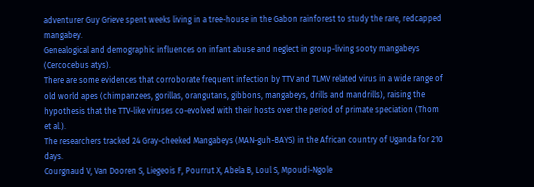adventurer Guy Grieve spent weeks living in a tree-house in the Gabon rainforest to study the rare, redcapped mangabey.
Genealogical and demographic influences on infant abuse and neglect in group-living sooty mangabeys (Cercocebus atys).
There are some evidences that corroborate frequent infection by TTV and TLMV related virus in a wide range of old world apes (chimpanzees, gorillas, orangutans, gibbons, mangabeys, drills and mandrills), raising the hypothesis that the TTV-like viruses co-evolved with their hosts over the period of primate speciation (Thom et al.).
The researchers tracked 24 Gray-cheeked Mangabeys (MAN-guh-BAYS) in the African country of Uganda for 210 days.
Courgnaud V, Van Dooren S, Liegeois F, Pourrut X, Abela B, Loul S, Mpoudi-Ngole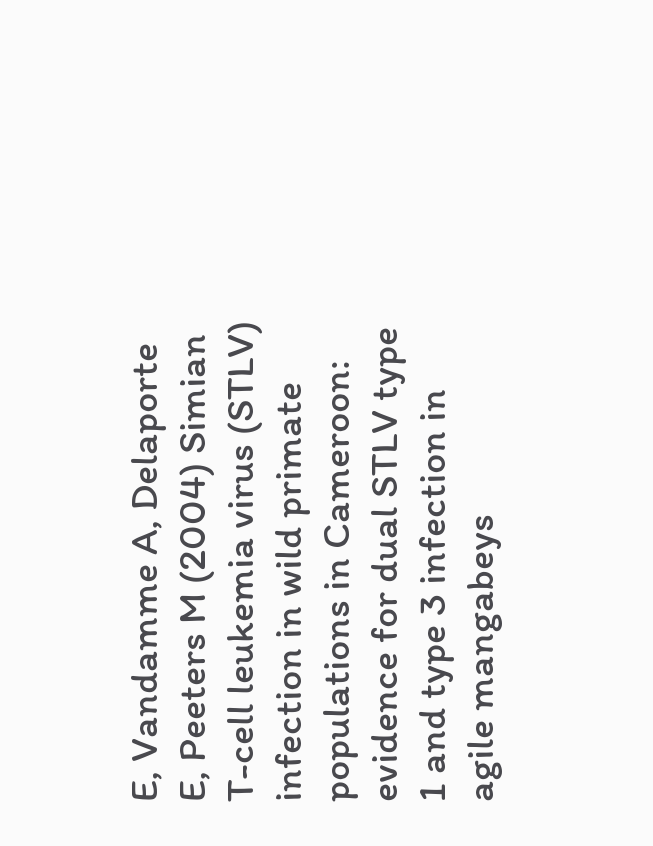E, Vandamme A, Delaporte E, Peeters M (2004) Simian T-cell leukemia virus (STLV) infection in wild primate populations in Cameroon: evidence for dual STLV type 1 and type 3 infection in agile mangabeys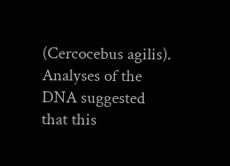(Cercocebus agilis).
Analyses of the DNA suggested that this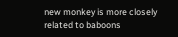new monkey is more closely related to baboons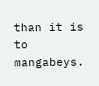than it is to mangabeys.